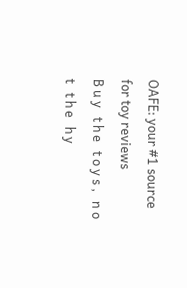OAFE: your #1 source for toy reviews
B u y   t h e   t o y s ,   n o t   t h e   h y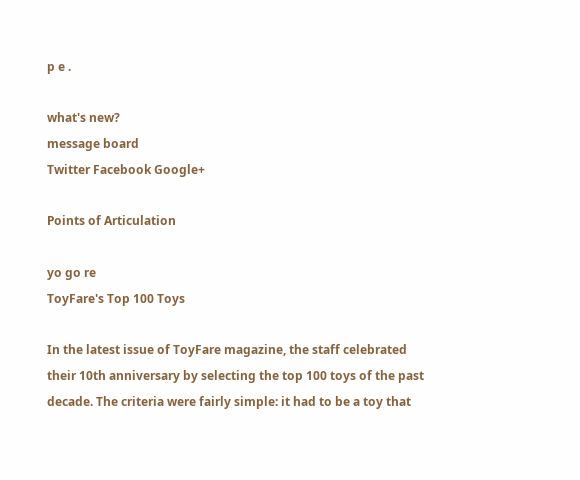p e .

what's new?
message board
Twitter Facebook Google+

Points of Articulation

yo go re
ToyFare's Top 100 Toys

In the latest issue of ToyFare magazine, the staff celebrated their 10th anniversary by selecting the top 100 toys of the past decade. The criteria were fairly simple: it had to be a toy that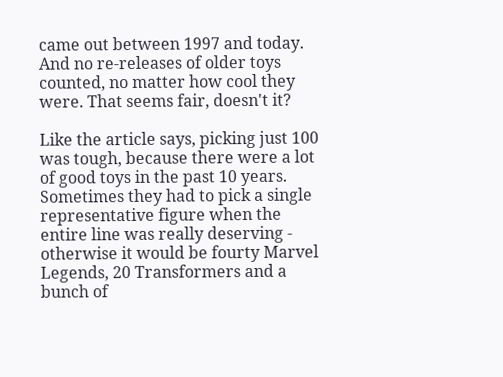came out between 1997 and today. And no re-releases of older toys counted, no matter how cool they were. That seems fair, doesn't it?

Like the article says, picking just 100 was tough, because there were a lot of good toys in the past 10 years. Sometimes they had to pick a single representative figure when the entire line was really deserving - otherwise it would be fourty Marvel Legends, 20 Transformers and a bunch of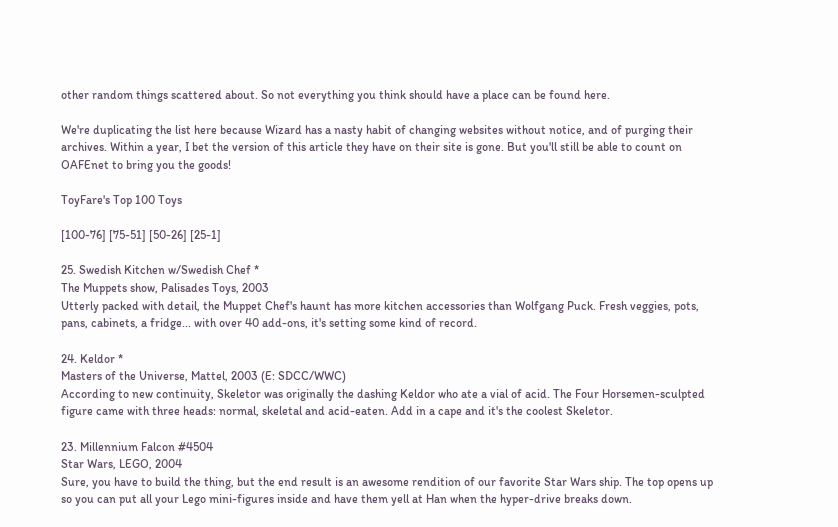other random things scattered about. So not everything you think should have a place can be found here.

We're duplicating the list here because Wizard has a nasty habit of changing websites without notice, and of purging their archives. Within a year, I bet the version of this article they have on their site is gone. But you'll still be able to count on OAFEnet to bring you the goods!

ToyFare's Top 100 Toys

[100-76] [75-51] [50-26] [25-1]

25. Swedish Kitchen w/Swedish Chef *
The Muppets show, Palisades Toys, 2003
Utterly packed with detail, the Muppet Chef's haunt has more kitchen accessories than Wolfgang Puck. Fresh veggies, pots, pans, cabinets, a fridge... with over 40 add-ons, it's setting some kind of record.

24. Keldor *
Masters of the Universe, Mattel, 2003 (E: SDCC/WWC)
According to new continuity, Skeletor was originally the dashing Keldor who ate a vial of acid. The Four Horsemen-sculpted figure came with three heads: normal, skeletal and acid-eaten. Add in a cape and it's the coolest Skeletor.

23. Millennium Falcon #4504
Star Wars, LEGO, 2004
Sure, you have to build the thing, but the end result is an awesome rendition of our favorite Star Wars ship. The top opens up so you can put all your Lego mini-figures inside and have them yell at Han when the hyper-drive breaks down.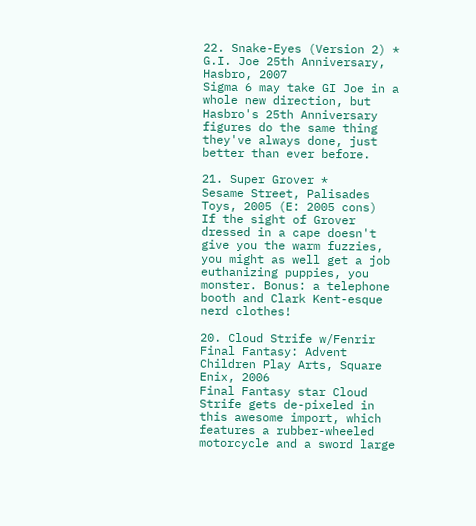22. Snake-Eyes (Version 2) *
G.I. Joe 25th Anniversary, Hasbro, 2007
Sigma 6 may take GI Joe in a whole new direction, but Hasbro's 25th Anniversary figures do the same thing they've always done, just better than ever before.

21. Super Grover *
Sesame Street, Palisades Toys, 2005 (E: 2005 cons)
If the sight of Grover dressed in a cape doesn't give you the warm fuzzies, you might as well get a job euthanizing puppies, you monster. Bonus: a telephone booth and Clark Kent-esque nerd clothes!

20. Cloud Strife w/Fenrir
Final Fantasy: Advent Children Play Arts, Square Enix, 2006
Final Fantasy star Cloud Strife gets de-pixeled in this awesome import, which features a rubber-wheeled motorcycle and a sword large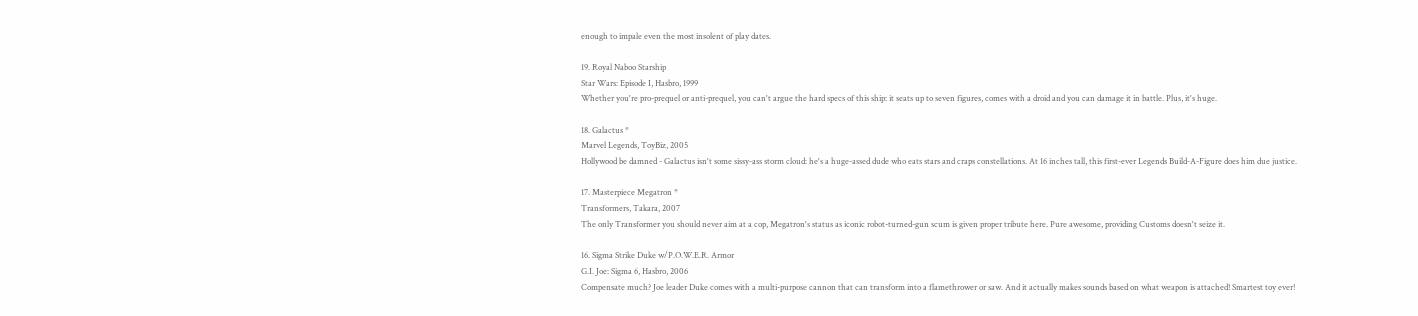enough to impale even the most insolent of play dates.

19. Royal Naboo Starship
Star Wars: Episode I, Hasbro, 1999
Whether you're pro-prequel or anti-prequel, you can't argue the hard specs of this ship: it seats up to seven figures, comes with a droid and you can damage it in battle. Plus, it's huge.

18. Galactus *
Marvel Legends, ToyBiz, 2005
Hollywood be damned - Galactus isn't some sissy-ass storm cloud: he's a huge-assed dude who eats stars and craps constellations. At 16 inches tall, this first-ever Legends Build-A-Figure does him due justice.

17. Masterpiece Megatron *
Transformers, Takara, 2007
The only Transformer you should never aim at a cop, Megatron's status as iconic robot-turned-gun scum is given proper tribute here. Pure awesome, providing Customs doesn't seize it.

16. Sigma Strike Duke w/P.O.W.E.R. Armor
G.I. Joe: Sigma 6, Hasbro, 2006
Compensate much? Joe leader Duke comes with a multi-purpose cannon that can transform into a flamethrower or saw. And it actually makes sounds based on what weapon is attached! Smartest toy ever!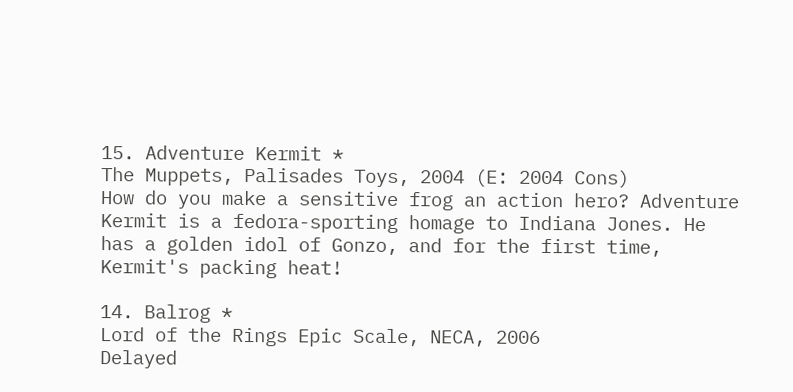15. Adventure Kermit *
The Muppets, Palisades Toys, 2004 (E: 2004 Cons)
How do you make a sensitive frog an action hero? Adventure Kermit is a fedora-sporting homage to Indiana Jones. He has a golden idol of Gonzo, and for the first time, Kermit's packing heat!

14. Balrog *
Lord of the Rings Epic Scale, NECA, 2006
Delayed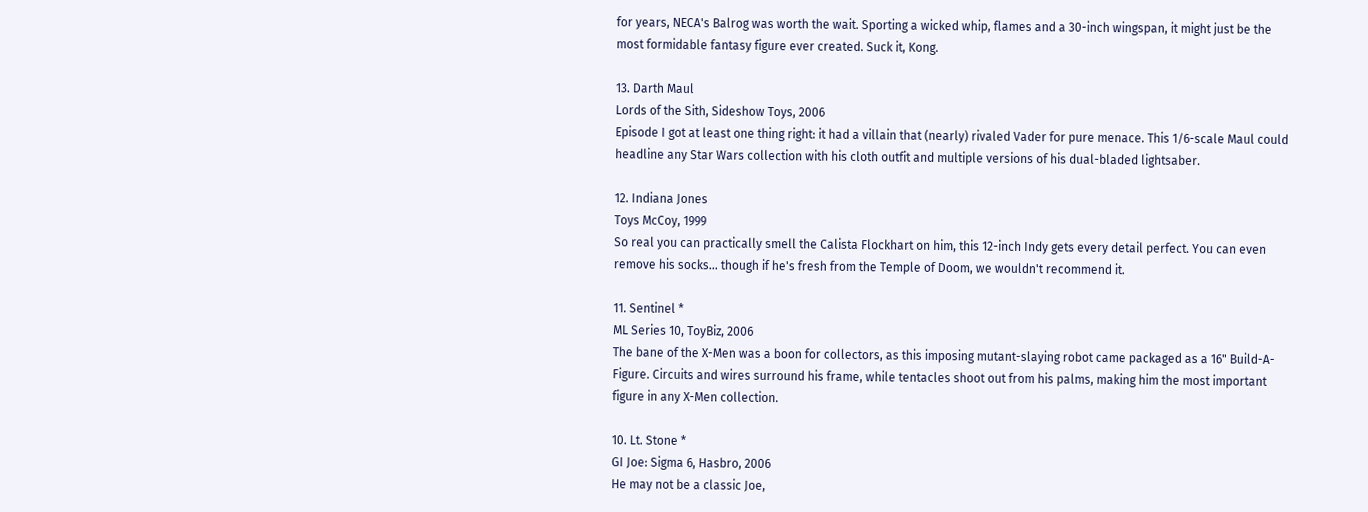for years, NECA's Balrog was worth the wait. Sporting a wicked whip, flames and a 30-inch wingspan, it might just be the most formidable fantasy figure ever created. Suck it, Kong.

13. Darth Maul
Lords of the Sith, Sideshow Toys, 2006
Episode I got at least one thing right: it had a villain that (nearly) rivaled Vader for pure menace. This 1/6-scale Maul could headline any Star Wars collection with his cloth outfit and multiple versions of his dual-bladed lightsaber.

12. Indiana Jones
Toys McCoy, 1999
So real you can practically smell the Calista Flockhart on him, this 12-inch Indy gets every detail perfect. You can even remove his socks... though if he's fresh from the Temple of Doom, we wouldn't recommend it.

11. Sentinel *
ML Series 10, ToyBiz, 2006
The bane of the X-Men was a boon for collectors, as this imposing mutant-slaying robot came packaged as a 16" Build-A-Figure. Circuits and wires surround his frame, while tentacles shoot out from his palms, making him the most important figure in any X-Men collection.

10. Lt. Stone *
GI Joe: Sigma 6, Hasbro, 2006
He may not be a classic Joe,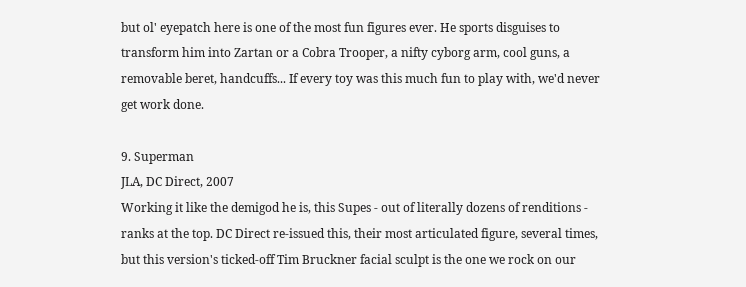but ol' eyepatch here is one of the most fun figures ever. He sports disguises to transform him into Zartan or a Cobra Trooper, a nifty cyborg arm, cool guns, a removable beret, handcuffs... If every toy was this much fun to play with, we'd never get work done.

9. Superman
JLA, DC Direct, 2007
Working it like the demigod he is, this Supes - out of literally dozens of renditions - ranks at the top. DC Direct re-issued this, their most articulated figure, several times, but this version's ticked-off Tim Bruckner facial sculpt is the one we rock on our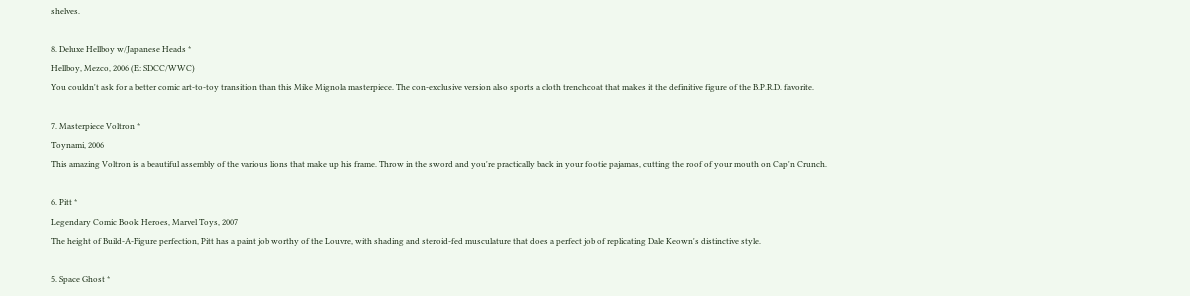shelves.

8. Deluxe Hellboy w/Japanese Heads *
Hellboy, Mezco, 2006 (E: SDCC/WWC)
You couldn't ask for a better comic art-to-toy transition than this Mike Mignola masterpiece. The con-exclusive version also sports a cloth trenchcoat that makes it the definitive figure of the B.P.R.D. favorite.

7. Masterpiece Voltron *
Toynami, 2006
This amazing Voltron is a beautiful assembly of the various lions that make up his frame. Throw in the sword and you're practically back in your footie pajamas, cutting the roof of your mouth on Cap'n Crunch.

6. Pitt *
Legendary Comic Book Heroes, Marvel Toys, 2007
The height of Build-A-Figure perfection, Pitt has a paint job worthy of the Louvre, with shading and steroid-fed musculature that does a perfect job of replicating Dale Keown's distinctive style.

5. Space Ghost *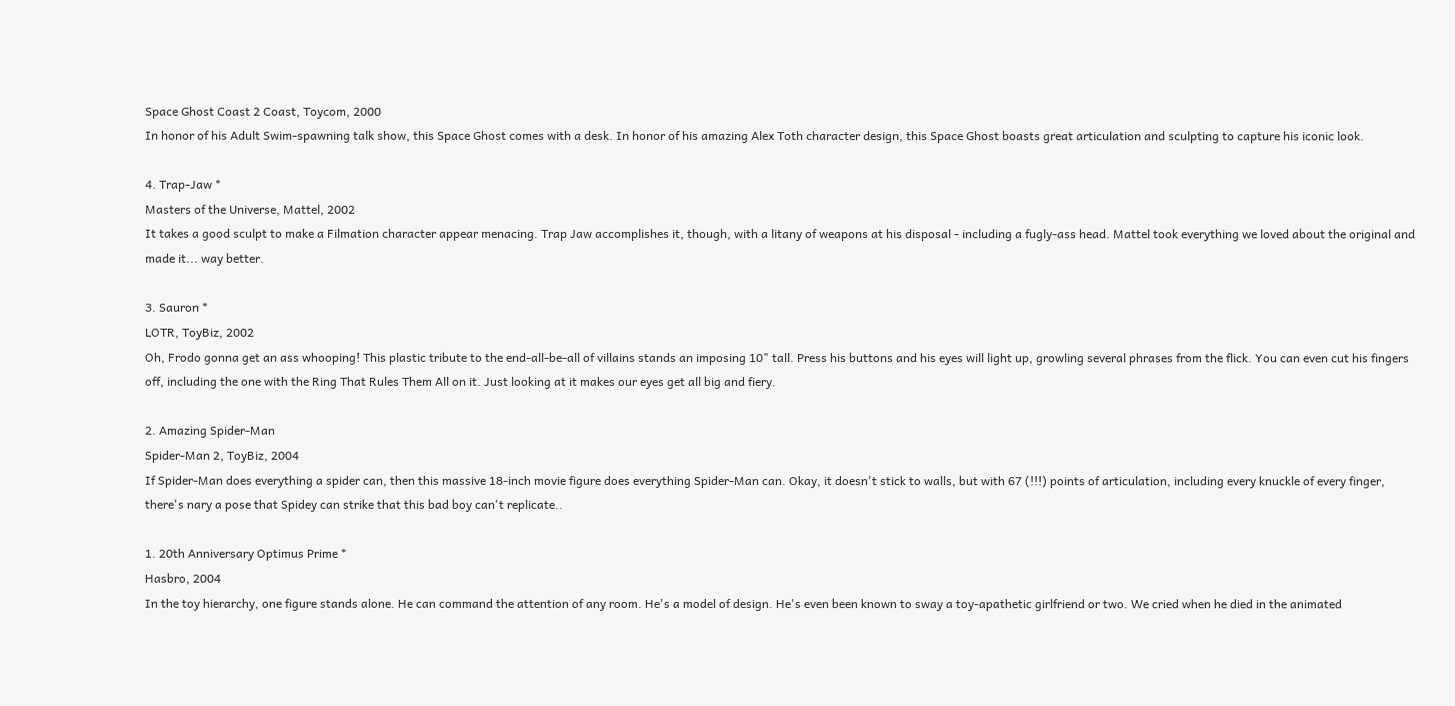Space Ghost Coast 2 Coast, Toycom, 2000
In honor of his Adult Swim-spawning talk show, this Space Ghost comes with a desk. In honor of his amazing Alex Toth character design, this Space Ghost boasts great articulation and sculpting to capture his iconic look.

4. Trap-Jaw *
Masters of the Universe, Mattel, 2002
It takes a good sculpt to make a Filmation character appear menacing. Trap Jaw accomplishes it, though, with a litany of weapons at his disposal - including a fugly-ass head. Mattel took everything we loved about the original and made it... way better.

3. Sauron *
LOTR, ToyBiz, 2002
Oh, Frodo gonna get an ass whooping! This plastic tribute to the end-all-be-all of villains stands an imposing 10" tall. Press his buttons and his eyes will light up, growling several phrases from the flick. You can even cut his fingers off, including the one with the Ring That Rules Them All on it. Just looking at it makes our eyes get all big and fiery.

2. Amazing Spider-Man
Spider-Man 2, ToyBiz, 2004
If Spider-Man does everything a spider can, then this massive 18-inch movie figure does everything Spider-Man can. Okay, it doesn't stick to walls, but with 67 (!!!) points of articulation, including every knuckle of every finger, there's nary a pose that Spidey can strike that this bad boy can't replicate..

1. 20th Anniversary Optimus Prime *
Hasbro, 2004
In the toy hierarchy, one figure stands alone. He can command the attention of any room. He's a model of design. He's even been known to sway a toy-apathetic girlfriend or two. We cried when he died in the animated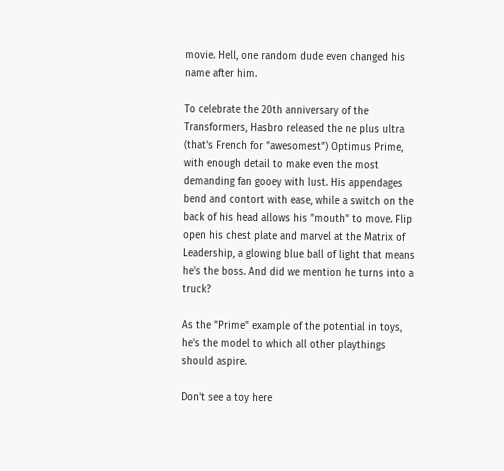movie. Hell, one random dude even changed his name after him.

To celebrate the 20th anniversary of the Transformers, Hasbro released the ne plus ultra (that's French for "awesomest") Optimus Prime, with enough detail to make even the most demanding fan gooey with lust. His appendages bend and contort with ease, while a switch on the back of his head allows his "mouth" to move. Flip open his chest plate and marvel at the Matrix of Leadership, a glowing blue ball of light that means he's the boss. And did we mention he turns into a truck?

As the "Prime" example of the potential in toys, he's the model to which all other playthings should aspire.

Don't see a toy here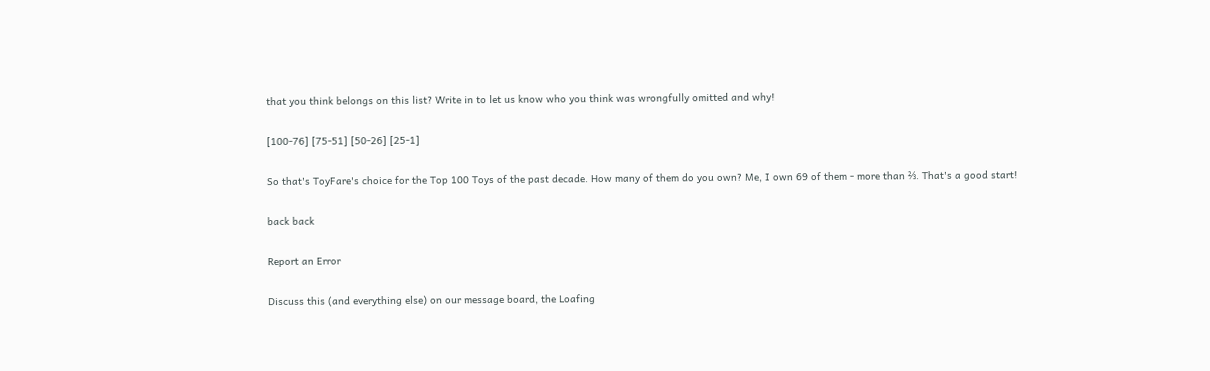that you think belongs on this list? Write in to let us know who you think was wrongfully omitted and why!

[100-76] [75-51] [50-26] [25-1]

So that's ToyFare's choice for the Top 100 Toys of the past decade. How many of them do you own? Me, I own 69 of them - more than ⅔. That's a good start!

back back

Report an Error

Discuss this (and everything else) on our message board, the Loafing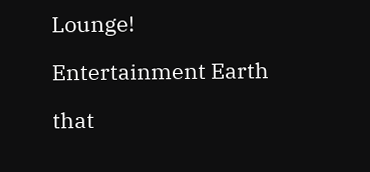Lounge!

Entertainment Earth

that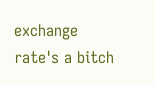exchange rate's a bitch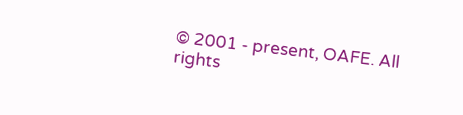© 2001 - present, OAFE. All rights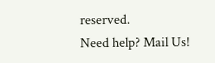reserved.
Need help? Mail Us!